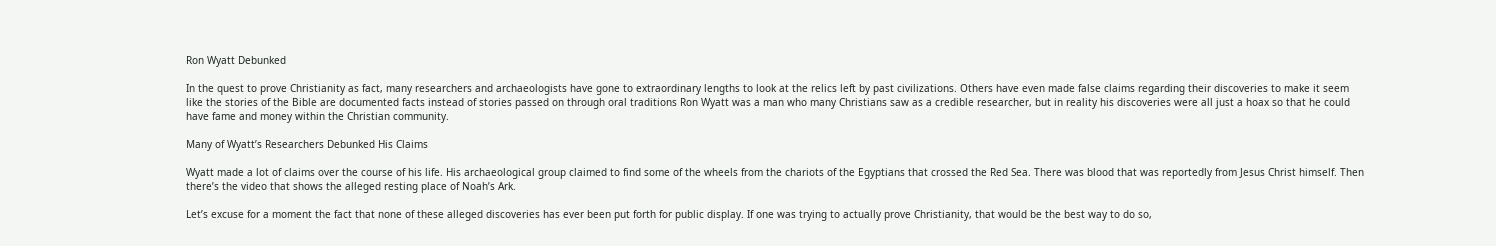Ron Wyatt Debunked

In the quest to prove Christianity as fact, many researchers and archaeologists have gone to extraordinary lengths to look at the relics left by past civilizations. Others have even made false claims regarding their discoveries to make it seem like the stories of the Bible are documented facts instead of stories passed on through oral traditions Ron Wyatt was a man who many Christians saw as a credible researcher, but in reality his discoveries were all just a hoax so that he could have fame and money within the Christian community.

Many of Wyatt’s Researchers Debunked His Claims

Wyatt made a lot of claims over the course of his life. His archaeological group claimed to find some of the wheels from the chariots of the Egyptians that crossed the Red Sea. There was blood that was reportedly from Jesus Christ himself. Then there’s the video that shows the alleged resting place of Noah’s Ark.

Let’s excuse for a moment the fact that none of these alleged discoveries has ever been put forth for public display. If one was trying to actually prove Christianity, that would be the best way to do so,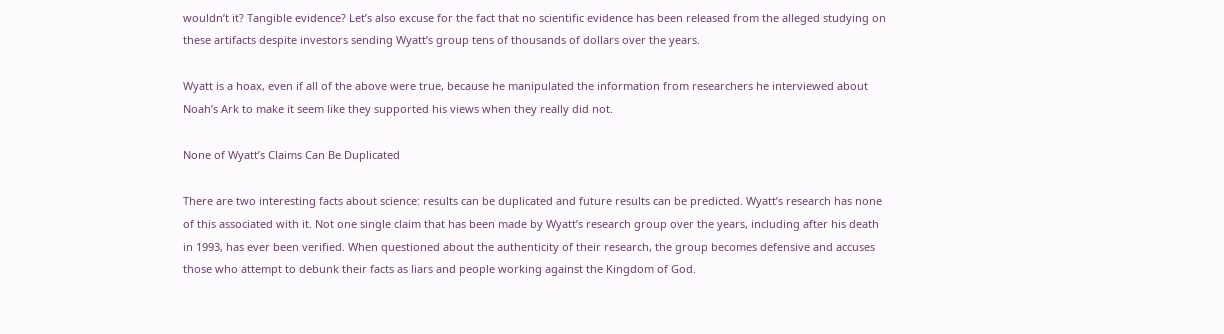wouldn’t it? Tangible evidence? Let’s also excuse for the fact that no scientific evidence has been released from the alleged studying on these artifacts despite investors sending Wyatt’s group tens of thousands of dollars over the years.

Wyatt is a hoax, even if all of the above were true, because he manipulated the information from researchers he interviewed about Noah’s Ark to make it seem like they supported his views when they really did not.

None of Wyatt’s Claims Can Be Duplicated

There are two interesting facts about science: results can be duplicated and future results can be predicted. Wyatt’s research has none of this associated with it. Not one single claim that has been made by Wyatt’s research group over the years, including after his death in 1993, has ever been verified. When questioned about the authenticity of their research, the group becomes defensive and accuses those who attempt to debunk their facts as liars and people working against the Kingdom of God.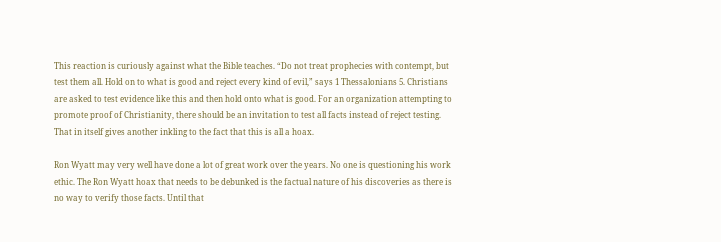This reaction is curiously against what the Bible teaches. “Do not treat prophecies with contempt, but test them all. Hold on to what is good and reject every kind of evil,” says 1 Thessalonians 5. Christians are asked to test evidence like this and then hold onto what is good. For an organization attempting to promote proof of Christianity, there should be an invitation to test all facts instead of reject testing. That in itself gives another inkling to the fact that this is all a hoax.

Ron Wyatt may very well have done a lot of great work over the years. No one is questioning his work ethic. The Ron Wyatt hoax that needs to be debunked is the factual nature of his discoveries as there is no way to verify those facts. Until that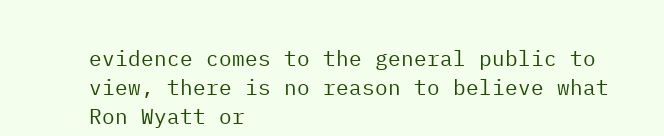evidence comes to the general public to view, there is no reason to believe what Ron Wyatt or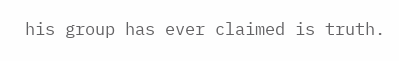his group has ever claimed is truth.